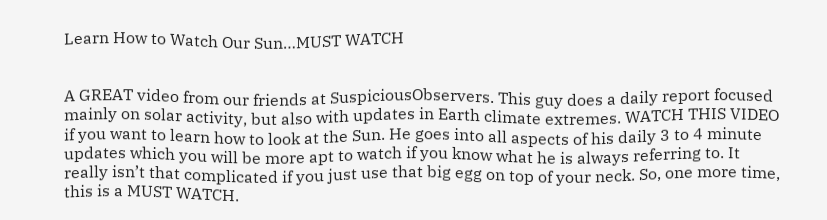Learn How to Watch Our Sun…MUST WATCH


A GREAT video from our friends at SuspiciousObservers. This guy does a daily report focused mainly on solar activity, but also with updates in Earth climate extremes. WATCH THIS VIDEO if you want to learn how to look at the Sun. He goes into all aspects of his daily 3 to 4 minute updates which you will be more apt to watch if you know what he is always referring to. It really isn’t that complicated if you just use that big egg on top of your neck. So, one more time, this is a MUST WATCH.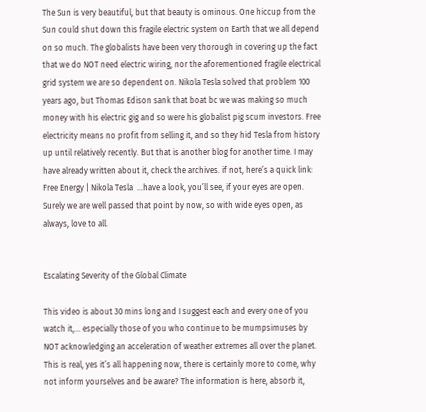The Sun is very beautiful, but that beauty is ominous. One hiccup from the Sun could shut down this fragile electric system on Earth that we all depend on so much. The globalists have been very thorough in covering up the fact that we do NOT need electric wiring, nor the aforementioned fragile electrical grid system we are so dependent on. Nikola Tesla solved that problem 100 years ago, but Thomas Edison sank that boat bc we was making so much money with his electric gig and so were his globalist pig scum investors. Free electricity means no profit from selling it, and so they hid Tesla from history up until relatively recently. But that is another blog for another time. I may have already written about it, check the archives. if not, here’s a quick link: Free Energy | Nikola Tesla  …have a look, you’ll see, if your eyes are open. Surely we are well passed that point by now, so with wide eyes open, as always, love to all.


Escalating Severity of the Global Climate

This video is about 30 mins long and I suggest each and every one of you watch it,… especially those of you who continue to be mumpsimuses by NOT acknowledging an acceleration of weather extremes all over the planet. This is real, yes it’s all happening now, there is certainly more to come, why not inform yourselves and be aware? The information is here, absorb it,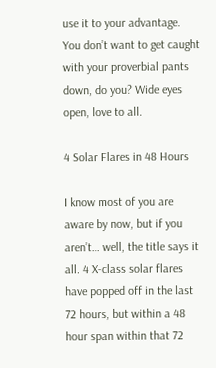use it to your advantage. You don’t want to get caught with your proverbial pants down, do you? Wide eyes open, love to all.

4 Solar Flares in 48 Hours

I know most of you are aware by now, but if you aren’t… well, the title says it all. 4 X-class solar flares have popped off in the last 72 hours, but within a 48 hour span within that 72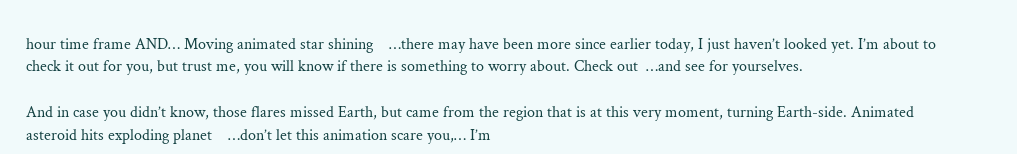hour time frame AND… Moving animated star shining    …there may have been more since earlier today, I just haven’t looked yet. I’m about to check it out for you, but trust me, you will know if there is something to worry about. Check out  …and see for yourselves.

And in case you didn’t know, those flares missed Earth, but came from the region that is at this very moment, turning Earth-side. Animated asteroid hits exploding planet    …don’t let this animation scare you,… I’m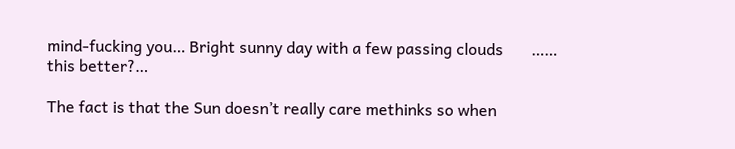mind-fucking you… Bright sunny day with a few passing clouds       …… this better?…

The fact is that the Sun doesn’t really care methinks so when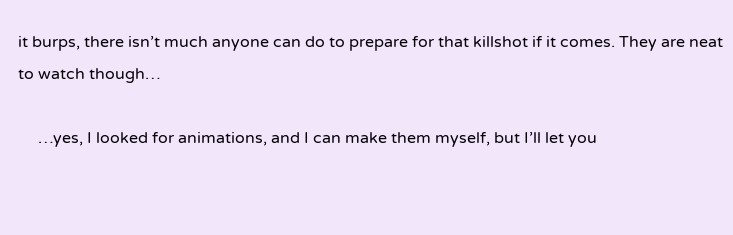it burps, there isn’t much anyone can do to prepare for that killshot if it comes. They are neat to watch though…

     …yes, I looked for animations, and I can make them myself, but I’ll let you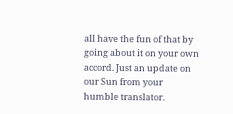all have the fun of that by going about it on your own accord. Just an update on our Sun from your humble translator.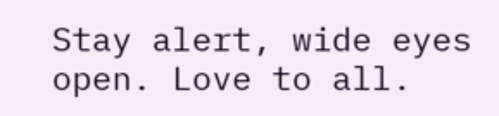Stay alert, wide eyes open. Love to all.